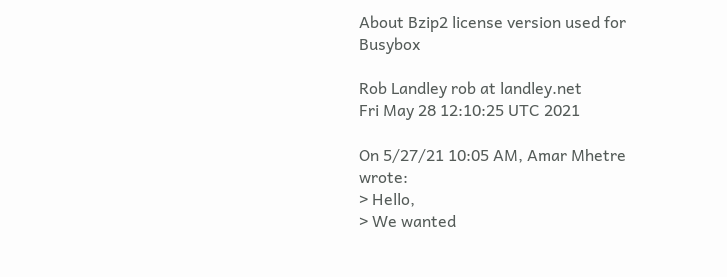About Bzip2 license version used for Busybox

Rob Landley rob at landley.net
Fri May 28 12:10:25 UTC 2021

On 5/27/21 10:05 AM, Amar Mhetre wrote:
> Hello,
> We wanted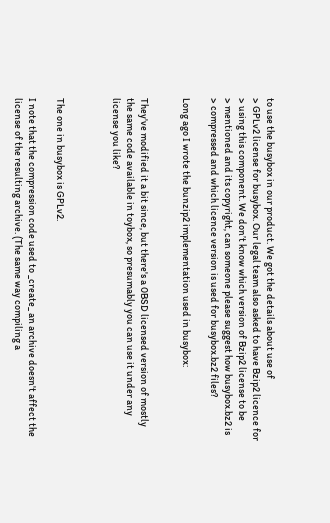to use the busybox in our product. We got the details about use of
> GPLv2 license for busybox. Our legal team also asked to have Bzip2 licence for
> using this component. We don’t know which version of Bzip2 license to be
> mentioned and its copyright, can someone please suggest how busybox.bz2 is
> compressed and which licence version is used for busybox.bz2 files?

Long ago I wrote the bunzip2 implementation used in busybox:


They've modified it a bit since, but there's a 0BSD licensed version of mostly
the same code available in toybox, so presumably you can use it under any
license you like?



The one in busybox is GPLv2.

I note that the compression code used to _create_ an archive doesn't affect the
license of the resulting archive. (The same way compiling a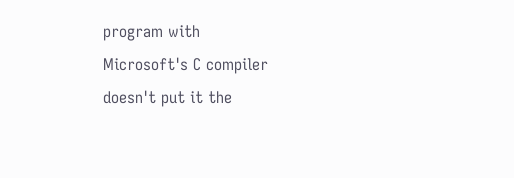program with
Microsoft's C compiler doesn't put it the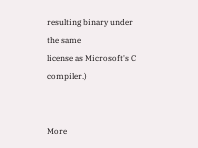resulting binary under the same
license as Microsoft's C compiler.)


More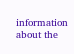information about the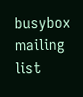busybox mailing list